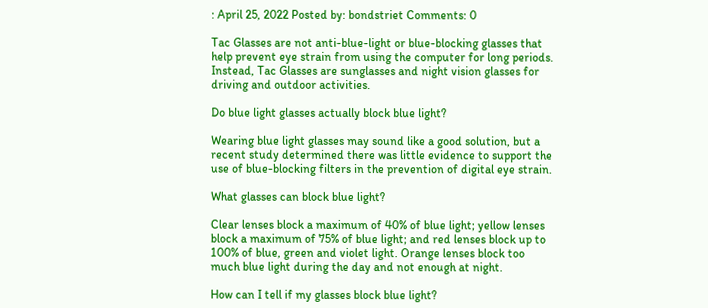: April 25, 2022 Posted by: bondstriet Comments: 0

Tac Glasses are not anti-blue-light or blue-blocking glasses that help prevent eye strain from using the computer for long periods. Instead, Tac Glasses are sunglasses and night vision glasses for driving and outdoor activities.

Do blue light glasses actually block blue light?

Wearing blue light glasses may sound like a good solution, but a recent study determined there was little evidence to support the use of blue-blocking filters in the prevention of digital eye strain.

What glasses can block blue light?

Clear lenses block a maximum of 40% of blue light; yellow lenses block a maximum of 75% of blue light; and red lenses block up to 100% of blue, green and violet light. Orange lenses block too much blue light during the day and not enough at night.

How can I tell if my glasses block blue light?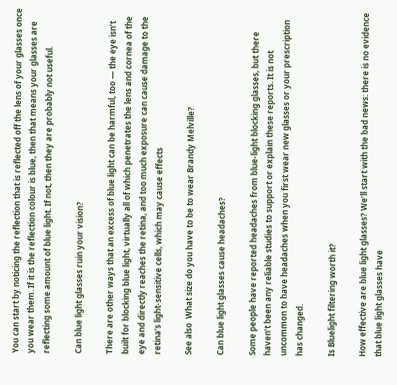You can start by noticing the reflection that is reflected off the lens of your glasses once you wear them. If it is the reflection colour is blue, then that means your glasses are reflecting some amount of blue light. If not, then they are probably not useful.

Can blue light glasses ruin your vision?

There are other ways that an excess of blue light can be harmful, too — the eye isn’t built for blocking blue light, virtually all of which penetrates the lens and cornea of the eye and directly reaches the retina, and too much exposure can cause damage to the retina’s light-sensitive cells, which may cause effects

See also  What size do you have to be to wear Brandy Melville?

Can blue light glasses cause headaches?

Some people have reported headaches from blue-light blocking glasses, but there haven’t been any reliable studies to support or explain these reports. It is not uncommon to have headaches when you first wear new glasses or your prescription has changed.

Is Bluelight filtering worth it?

How effective are blue light glasses? We’ll start with the bad news: there is no evidence that blue light glasses have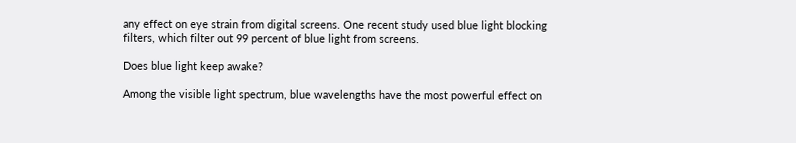any effect on eye strain from digital screens. One recent study used blue light blocking filters, which filter out 99 percent of blue light from screens.

Does blue light keep awake?

Among the visible light spectrum, blue wavelengths have the most powerful effect on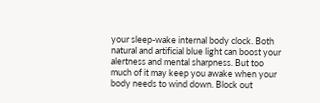your sleep-wake internal body clock. Both natural and artificial blue light can boost your alertness and mental sharpness. But too much of it may keep you awake when your body needs to wind down. Block out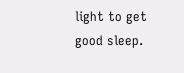light to get good sleep.